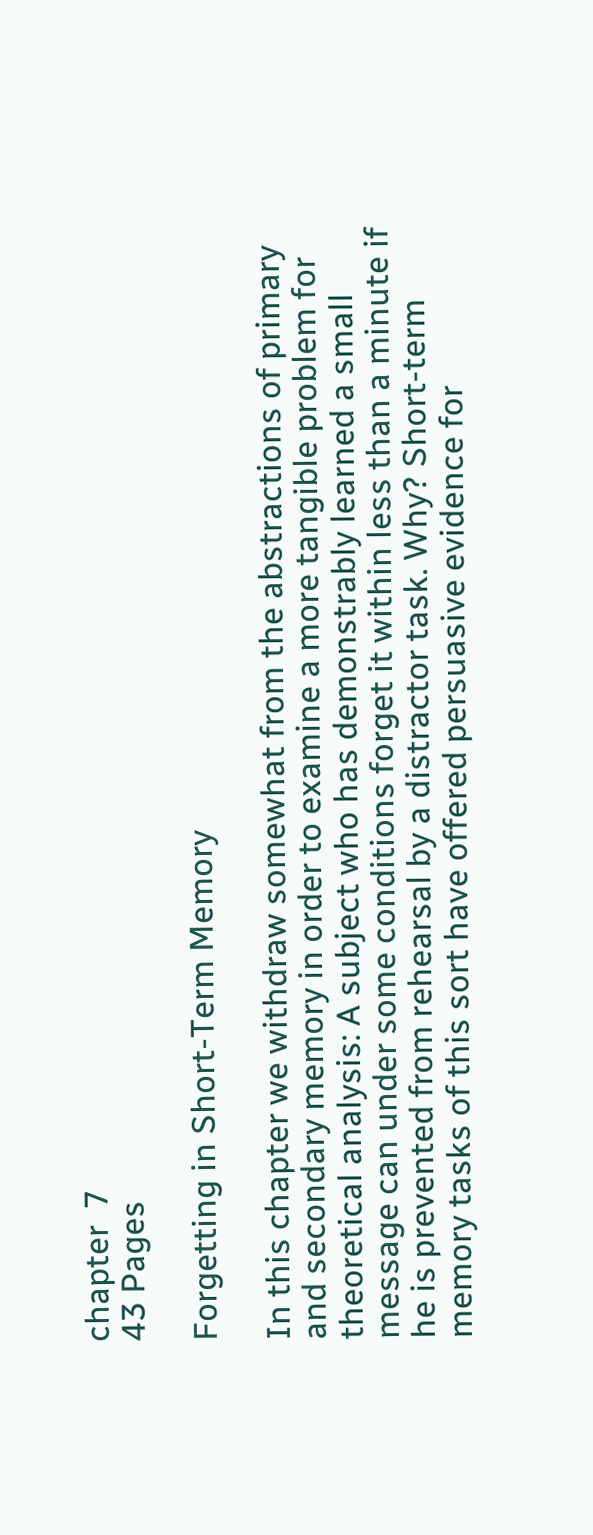chapter  7
43 Pages

Forgetting in Short-Term Memory

In this chapter we withdraw somewhat from the abstractions of primary and secondary memory in order to examine a more tangible problem for theoretical analysis: A subject who has demonstrably learned a small message can under some conditions forget it within less than a minute if he is prevented from rehearsal by a distractor task. Why? Short-term memory tasks of this sort have offered persuasive evidence for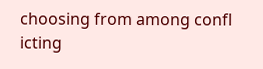choosing from among confl icting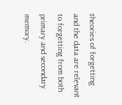theories of forgetting and the data are relevant to forgetting from both primary and secondary memory.